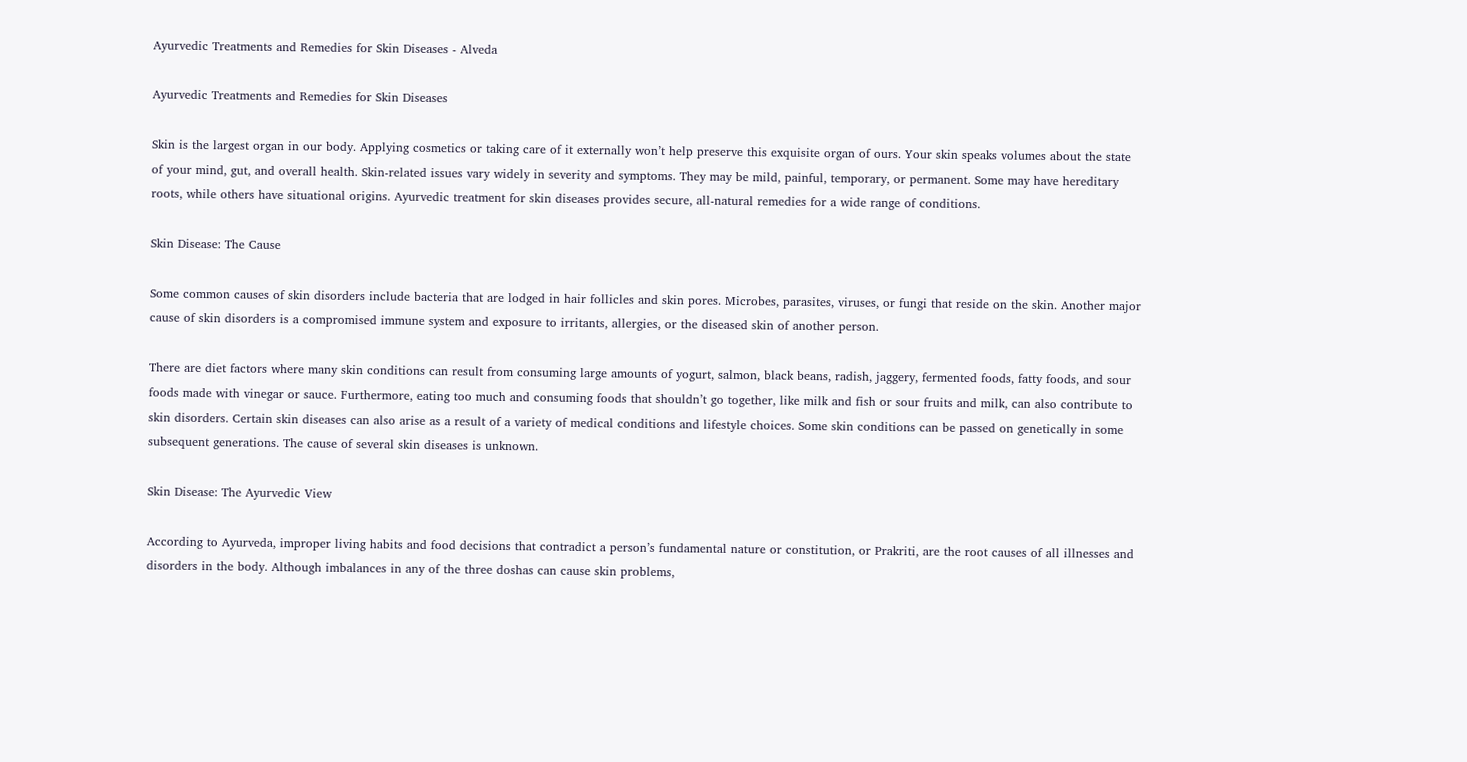Ayurvedic Treatments and Remedies for Skin Diseases - Alveda

Ayurvedic Treatments and Remedies for Skin Diseases

Skin is the largest organ in our body. Applying cosmetics or taking care of it externally won’t help preserve this exquisite organ of ours. Your skin speaks volumes about the state of your mind, gut, and overall health. Skin-related issues vary widely in severity and symptoms. They may be mild, painful, temporary, or permanent. Some may have hereditary roots, while others have situational origins. Ayurvedic treatment for skin diseases provides secure, all-natural remedies for a wide range of conditions.

Skin Disease: The Cause

Some common causes of skin disorders include bacteria that are lodged in hair follicles and skin pores. Microbes, parasites, viruses, or fungi that reside on the skin. Another major cause of skin disorders is a compromised immune system and exposure to irritants, allergies, or the diseased skin of another person.

There are diet factors where many skin conditions can result from consuming large amounts of yogurt, salmon, black beans, radish, jaggery, fermented foods, fatty foods, and sour foods made with vinegar or sauce. Furthermore, eating too much and consuming foods that shouldn’t go together, like milk and fish or sour fruits and milk, can also contribute to skin disorders. Certain skin diseases can also arise as a result of a variety of medical conditions and lifestyle choices. Some skin conditions can be passed on genetically in some subsequent generations. The cause of several skin diseases is unknown.

Skin Disease: The Ayurvedic View

According to Ayurveda, improper living habits and food decisions that contradict a person’s fundamental nature or constitution, or Prakriti, are the root causes of all illnesses and disorders in the body. Although imbalances in any of the three doshas can cause skin problems,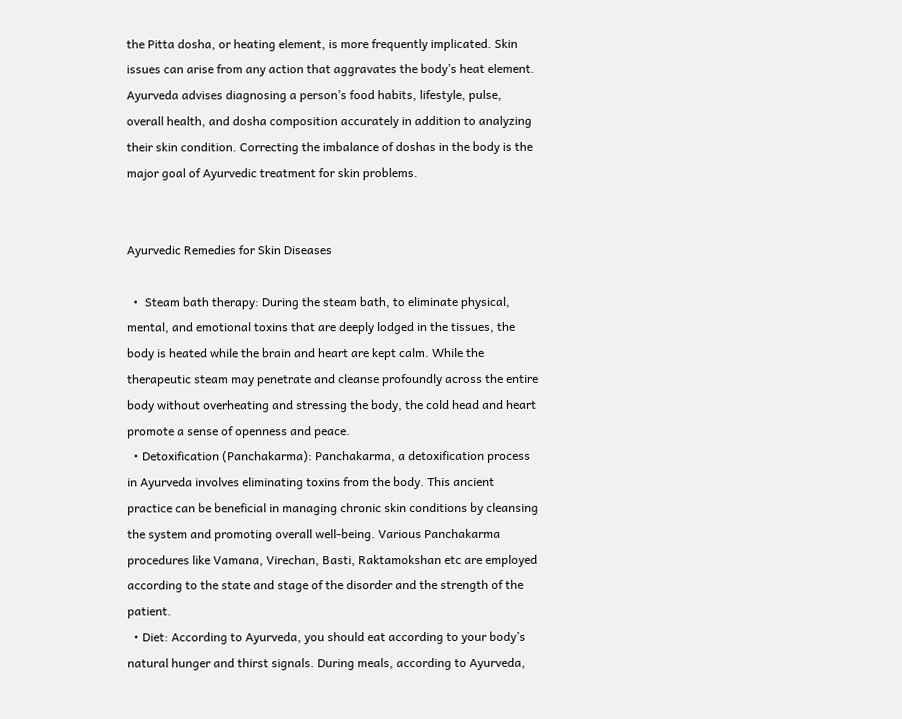the Pitta dosha, or heating element, is more frequently implicated. Skin issues can arise from any action that aggravates the body’s heat element. Ayurveda advises diagnosing a person’s food habits, lifestyle, pulse, overall health, and dosha composition accurately in addition to analyzing their skin condition. Correcting the imbalance of doshas in the body is the major goal of Ayurvedic treatment for skin problems.


Ayurvedic Remedies for Skin Diseases

  •  Steam bath therapy: During the steam bath, to eliminate physical, mental, and emotional toxins that are deeply lodged in the tissues, the body is heated while the brain and heart are kept calm. While the therapeutic steam may penetrate and cleanse profoundly across the entire body without overheating and stressing the body, the cold head and heart promote a sense of openness and peace.
  • Detoxification (Panchakarma): Panchakarma, a detoxification process in Ayurveda involves eliminating toxins from the body. This ancient practice can be beneficial in managing chronic skin conditions by cleansing the system and promoting overall well-being. Various Panchakarma procedures like Vamana, Virechan, Basti, Raktamokshan etc are employed according to the state and stage of the disorder and the strength of the patient.
  • Diet: According to Ayurveda, you should eat according to your body’s natural hunger and thirst signals. During meals, according to Ayurveda,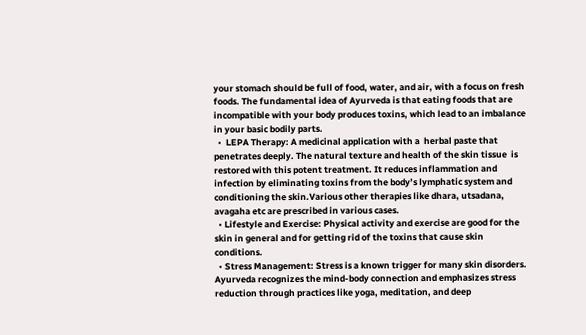your stomach should be full of food, water, and air, with a focus on fresh foods. The fundamental idea of Ayurveda is that eating foods that are incompatible with your body produces toxins, which lead to an imbalance in your basic bodily parts.
  •  LEPA Therapy: A medicinal application with a  herbal paste that penetrates deeply. The natural texture and health of the skin tissue  is restored with this potent treatment. It reduces inflammation and infection by eliminating toxins from the body’s lymphatic system and conditioning the skin.Various other therapies like dhara, utsadana, avagaha etc are prescribed in various cases.
  • Lifestyle and Exercise: Physical activity and exercise are good for the skin in general and for getting rid of the toxins that cause skin conditions.
  • Stress Management: Stress is a known trigger for many skin disorders. Ayurveda recognizes the mind-body connection and emphasizes stress reduction through practices like yoga, meditation, and deep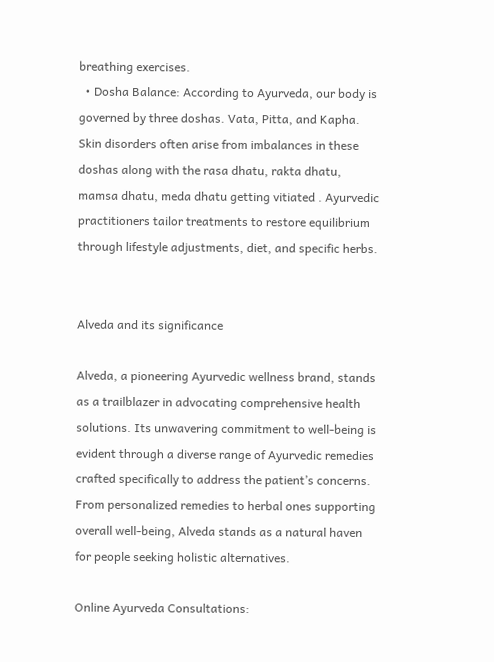breathing exercises.
  • Dosha Balance: According to Ayurveda, our body is governed by three doshas. Vata, Pitta, and Kapha. Skin disorders often arise from imbalances in these doshas along with the rasa dhatu, rakta dhatu, mamsa dhatu, meda dhatu getting vitiated . Ayurvedic practitioners tailor treatments to restore equilibrium through lifestyle adjustments, diet, and specific herbs.


Alveda and its significance

Alveda, a pioneering Ayurvedic wellness brand, stands as a trailblazer in advocating comprehensive health solutions. Its unwavering commitment to well-being is evident through a diverse range of Ayurvedic remedies crafted specifically to address the patient’s concerns. From personalized remedies to herbal ones supporting overall well-being, Alveda stands as a natural haven for people seeking holistic alternatives.

Online Ayurveda Consultations: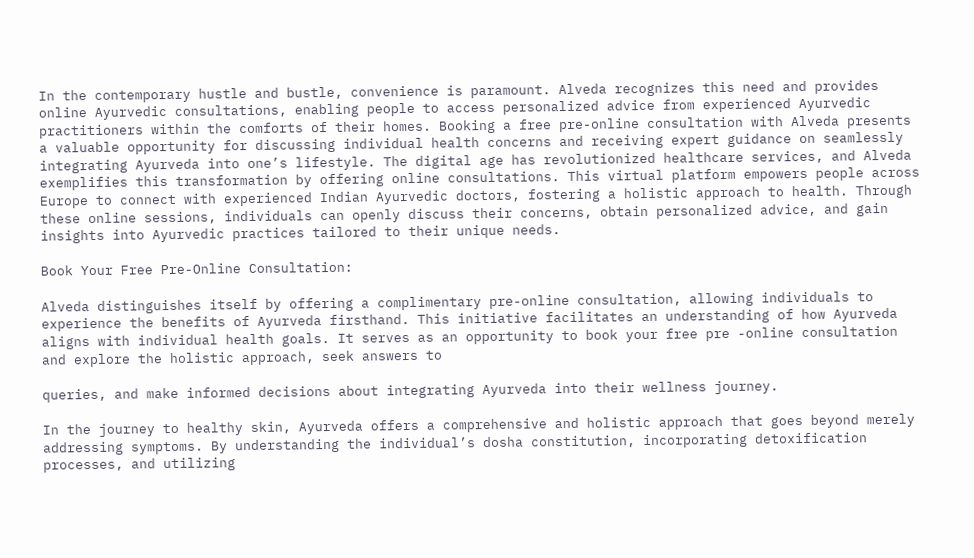In the contemporary hustle and bustle, convenience is paramount. Alveda recognizes this need and provides online Ayurvedic consultations, enabling people to access personalized advice from experienced Ayurvedic practitioners within the comforts of their homes. Booking a free pre-online consultation with Alveda presents a valuable opportunity for discussing individual health concerns and receiving expert guidance on seamlessly integrating Ayurveda into one’s lifestyle. The digital age has revolutionized healthcare services, and Alveda exemplifies this transformation by offering online consultations. This virtual platform empowers people across Europe to connect with experienced Indian Ayurvedic doctors, fostering a holistic approach to health. Through these online sessions, individuals can openly discuss their concerns, obtain personalized advice, and gain insights into Ayurvedic practices tailored to their unique needs.

Book Your Free Pre-Online Consultation:

Alveda distinguishes itself by offering a complimentary pre-online consultation, allowing individuals to experience the benefits of Ayurveda firsthand. This initiative facilitates an understanding of how Ayurveda aligns with individual health goals. It serves as an opportunity to book your free pre -online consultation and explore the holistic approach, seek answers to

queries, and make informed decisions about integrating Ayurveda into their wellness journey.

In the journey to healthy skin, Ayurveda offers a comprehensive and holistic approach that goes beyond merely addressing symptoms. By understanding the individual’s dosha constitution, incorporating detoxification processes, and utilizing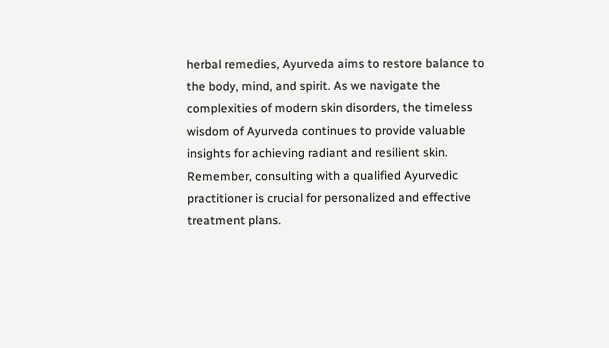herbal remedies, Ayurveda aims to restore balance to the body, mind, and spirit. As we navigate the complexities of modern skin disorders, the timeless wisdom of Ayurveda continues to provide valuable insights for achieving radiant and resilient skin. Remember, consulting with a qualified Ayurvedic practitioner is crucial for personalized and effective treatment plans.